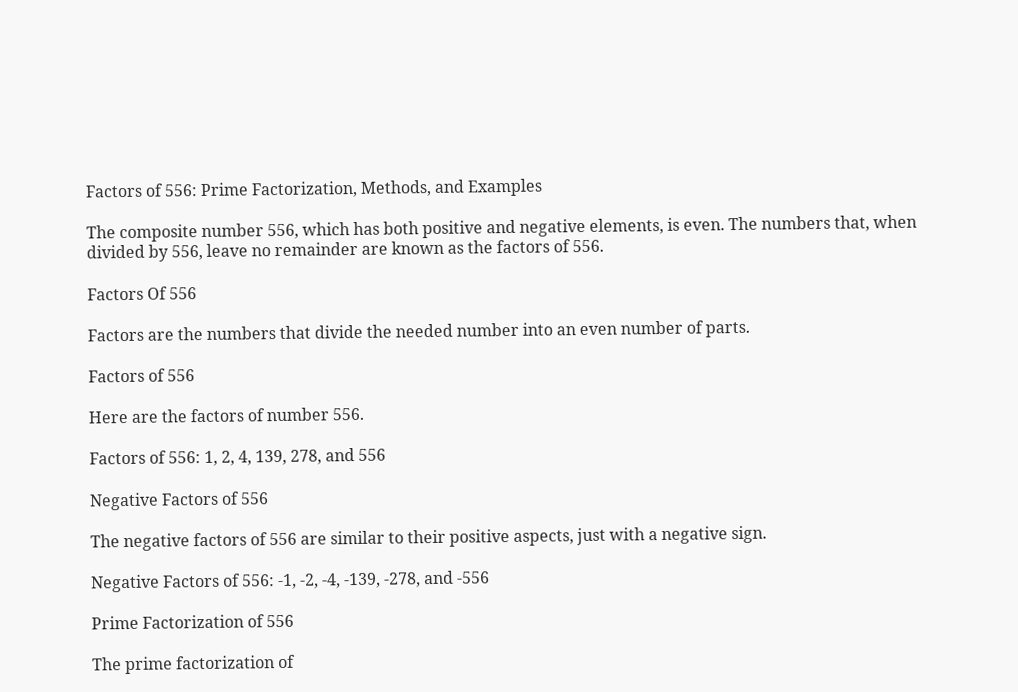Factors of 556: Prime Factorization, Methods, and Examples

The composite number 556, which has both positive and negative elements, is even. The numbers that, when divided by 556, leave no remainder are known as the factors of 556.

Factors Of 556

Factors are the numbers that divide the needed number into an even number of parts.

Factors of 556

Here are the factors of number 556.

Factors of 556: 1, 2, 4, 139, 278, and 556

Negative Factors of 556

The negative factors of 556 are similar to their positive aspects, just with a negative sign.

Negative Factors of 556: -1, -2, -4, -139, -278, and -556

Prime Factorization of 556

The prime factorization of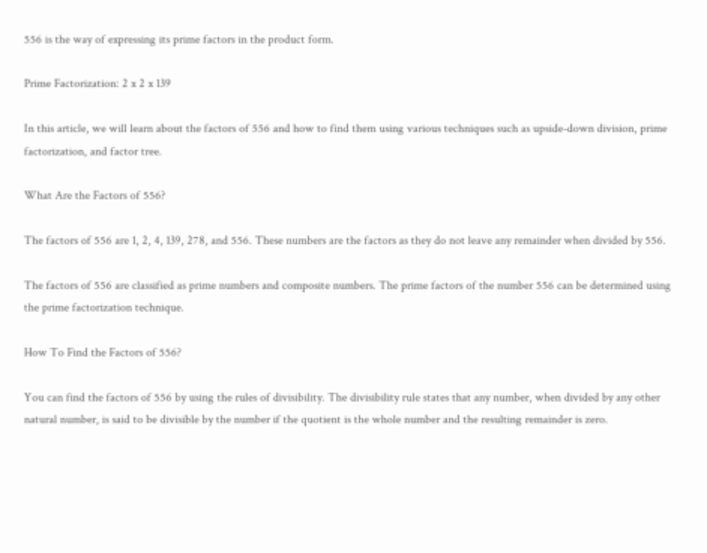556 is the way of expressing its prime factors in the product form.

Prime Factorization: 2 x 2 x 139

In this article, we will learn about the factors of 556 and how to find them using various techniques such as upside-down division, prime factorization, and factor tree.

What Are the Factors of 556?

The factors of 556 are 1, 2, 4, 139, 278, and 556. These numbers are the factors as they do not leave any remainder when divided by 556.

The factors of 556 are classified as prime numbers and composite numbers. The prime factors of the number 556 can be determined using the prime factorization technique.

How To Find the Factors of 556?

You can find the factors of 556 by using the rules of divisibility. The divisibility rule states that any number, when divided by any other natural number, is said to be divisible by the number if the quotient is the whole number and the resulting remainder is zero.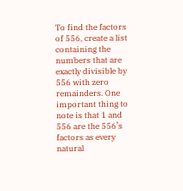To find the factors of 556, create a list containing the numbers that are exactly divisible by 556 with zero remainders. One important thing to note is that 1 and 556 are the 556’s factors as every natural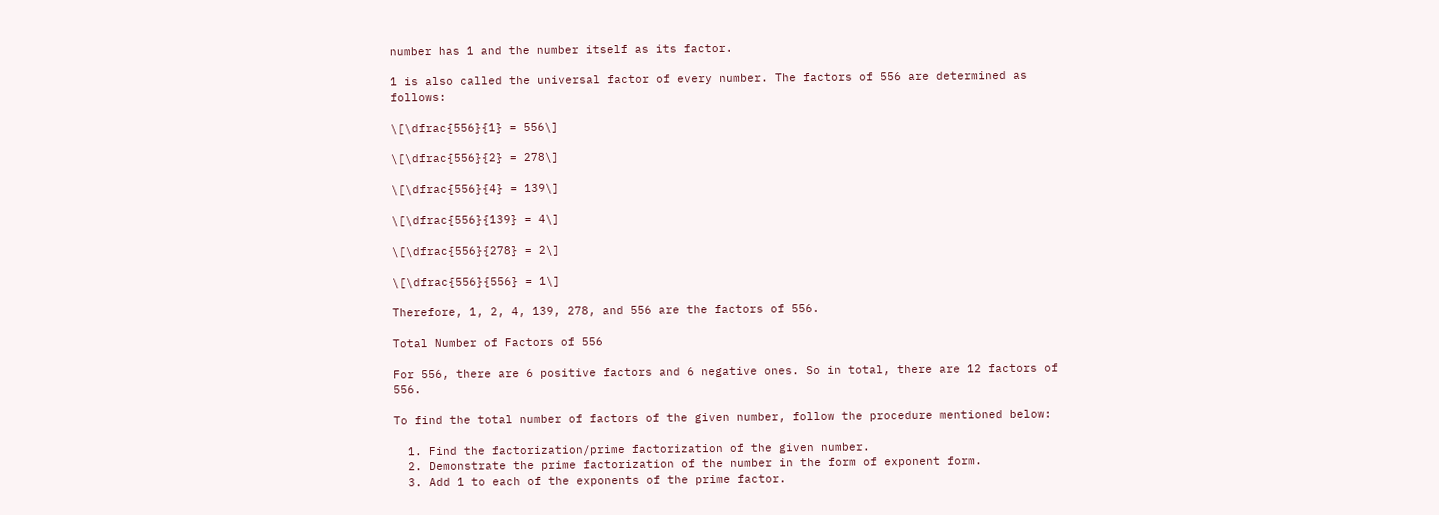number has 1 and the number itself as its factor.

1 is also called the universal factor of every number. The factors of 556 are determined as follows:

\[\dfrac{556}{1} = 556\]

\[\dfrac{556}{2} = 278\]

\[\dfrac{556}{4} = 139\]

\[\dfrac{556}{139} = 4\]

\[\dfrac{556}{278} = 2\]

\[\dfrac{556}{556} = 1\]

Therefore, 1, 2, 4, 139, 278, and 556 are the factors of 556.

Total Number of Factors of 556

For 556, there are 6 positive factors and 6 negative ones. So in total, there are 12 factors of 556.

To find the total number of factors of the given number, follow the procedure mentioned below:

  1. Find the factorization/prime factorization of the given number.
  2. Demonstrate the prime factorization of the number in the form of exponent form.
  3. Add 1 to each of the exponents of the prime factor.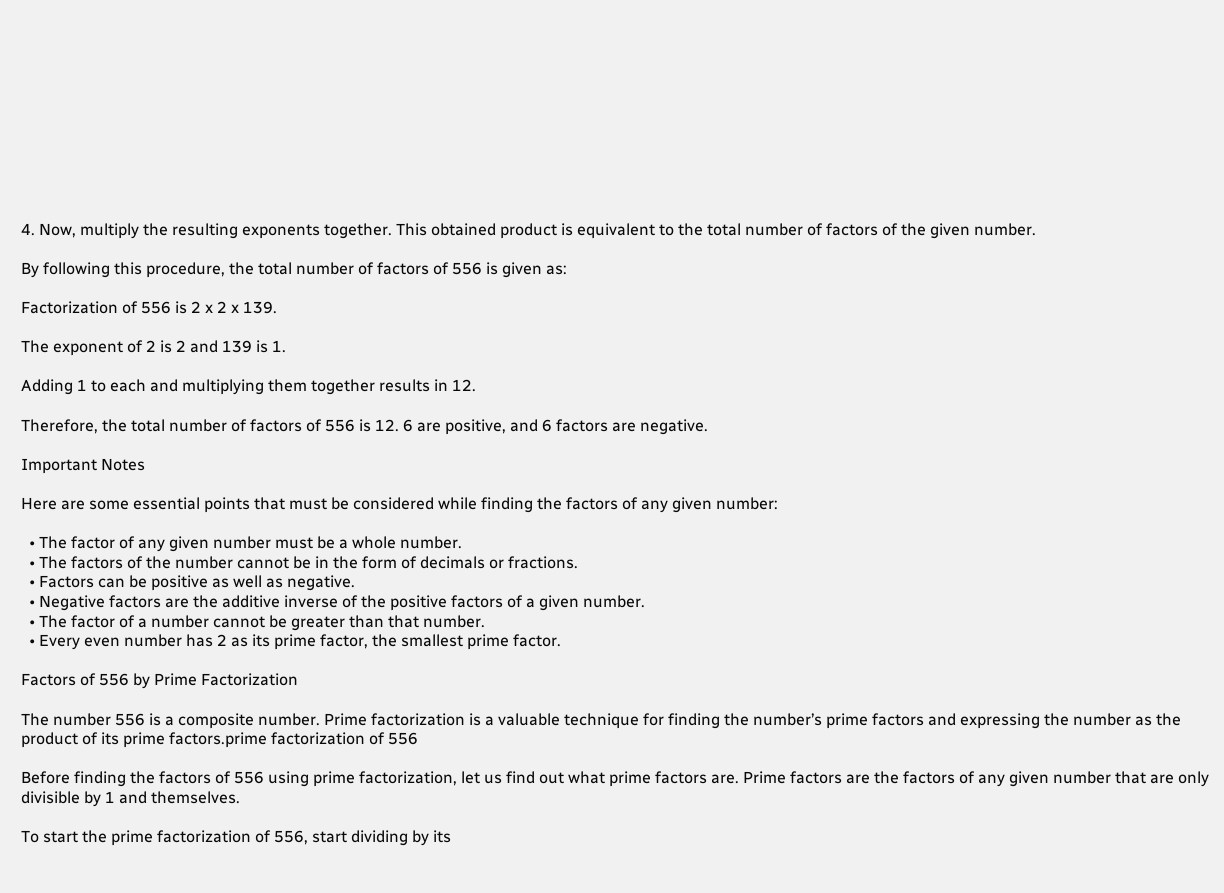4. Now, multiply the resulting exponents together. This obtained product is equivalent to the total number of factors of the given number.

By following this procedure, the total number of factors of 556 is given as:

Factorization of 556 is 2 x 2 x 139.

The exponent of 2 is 2 and 139 is 1.

Adding 1 to each and multiplying them together results in 12.

Therefore, the total number of factors of 556 is 12. 6 are positive, and 6 factors are negative.

Important Notes

Here are some essential points that must be considered while finding the factors of any given number:

  • The factor of any given number must be a whole number.
  • The factors of the number cannot be in the form of decimals or fractions.
  • Factors can be positive as well as negative.
  • Negative factors are the additive inverse of the positive factors of a given number.
  • The factor of a number cannot be greater than that number.
  • Every even number has 2 as its prime factor, the smallest prime factor.

Factors of 556 by Prime Factorization

The number 556 is a composite number. Prime factorization is a valuable technique for finding the number’s prime factors and expressing the number as the product of its prime factors.prime factorization of 556

Before finding the factors of 556 using prime factorization, let us find out what prime factors are. Prime factors are the factors of any given number that are only divisible by 1 and themselves.

To start the prime factorization of 556, start dividing by its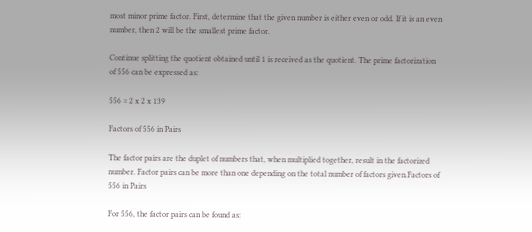most minor prime factor. First, determine that the given number is either even or odd. If it is an even number, then 2 will be the smallest prime factor.

Continue splitting the quotient obtained until 1 is received as the quotient. The prime factorization of 556 can be expressed as:

556 = 2 x 2 x 139

Factors of 556 in Pairs

The factor pairs are the duplet of numbers that, when multiplied together, result in the factorized number. Factor pairs can be more than one depending on the total number of factors given.Factors of 556 in Pairs

For 556, the factor pairs can be found as: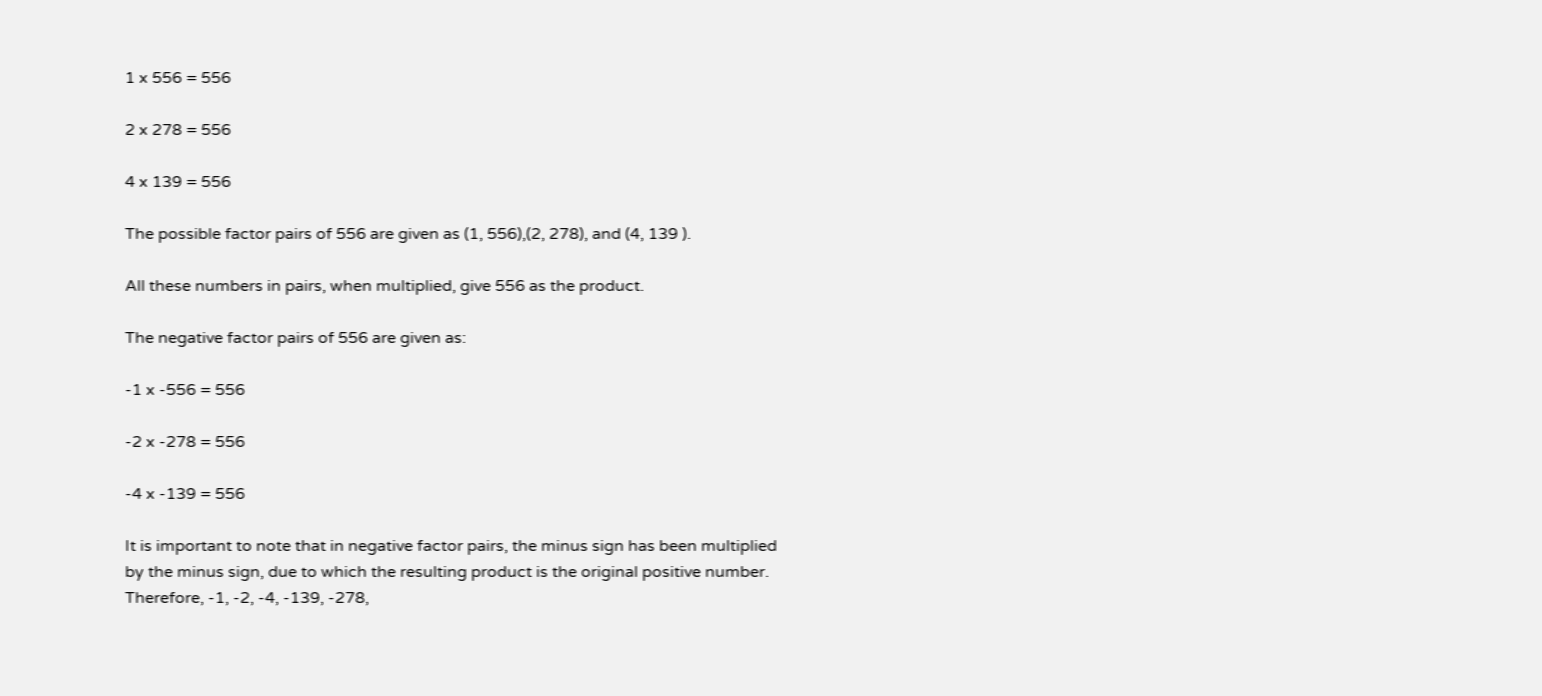1 x 556 = 556

2 x 278 = 556

4 x 139 = 556

The possible factor pairs of 556 are given as (1, 556),(2, 278), and (4, 139 ).

All these numbers in pairs, when multiplied, give 556 as the product.

The negative factor pairs of 556 are given as:

-1 x -556 = 556

-2 x -278 = 556

-4 x -139 = 556

It is important to note that in negative factor pairs, the minus sign has been multiplied by the minus sign, due to which the resulting product is the original positive number. Therefore, -1, -2, -4, -139, -278,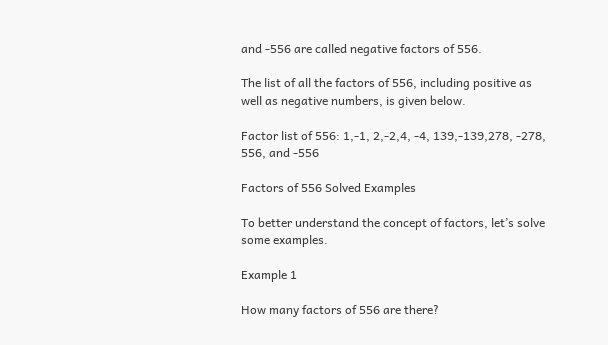and -556 are called negative factors of 556.

The list of all the factors of 556, including positive as well as negative numbers, is given below.

Factor list of 556: 1,-1, 2,-2,4, -4, 139,-139,278, -278,  556, and -556

Factors of 556 Solved Examples

To better understand the concept of factors, let’s solve some examples.

Example 1

How many factors of 556 are there?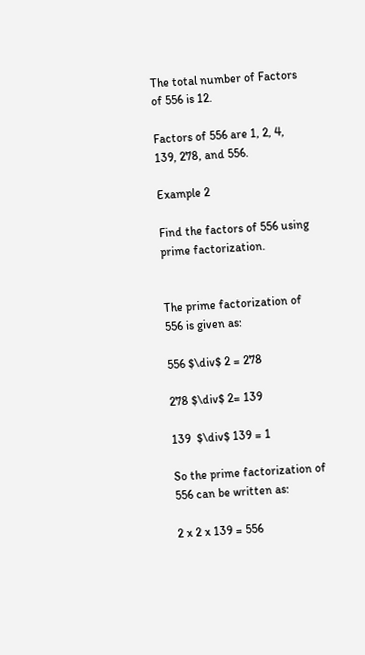The total number of Factors of 556 is 12.

Factors of 556 are 1, 2, 4, 139, 278, and 556.

Example 2

Find the factors of 556 using prime factorization.


The prime factorization of 556 is given as:

556 $\div$ 2 = 278

278 $\div$ 2= 139

139  $\div$ 139 = 1

So the prime factorization of 556 can be written as:

2 x 2 x 139 = 556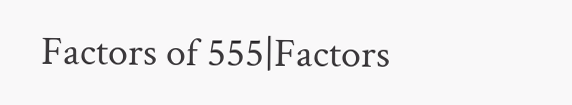Factors of 555|Factors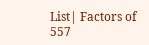List| Factors of 557